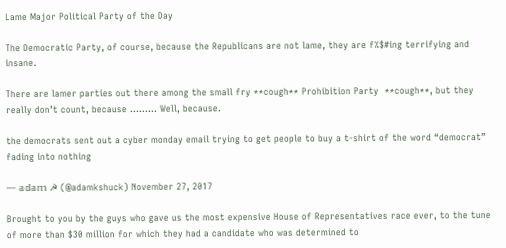Lame Major Political Party of the Day

The Democratic Party, of course, because the Republicans are not lame, they are f%$#ing terrifying and insane.

There are lamer parties out there among the small fry **cough** Prohibition Party  **cough**, but they really don’t count, because ……… Well, because.

the democrats sent out a cyber monday email trying to get people to buy a t-shirt of the word “democrat” fading into nothing

— 𝕒𝕕𝕒𝕞 ☭ (@adamkshuck) November 27, 2017

Brought to you by the guys who gave us the most expensive House of Representatives race ever, to the tune of more than $30 million for which they had a candidate who was determined to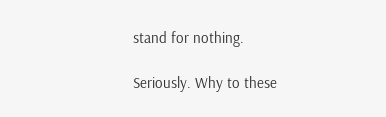stand for nothing.

Seriously. Why to these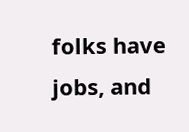folks have jobs, and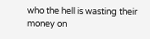who the hell is wasting their money on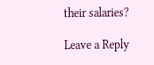their salaries?

Leave a Reply